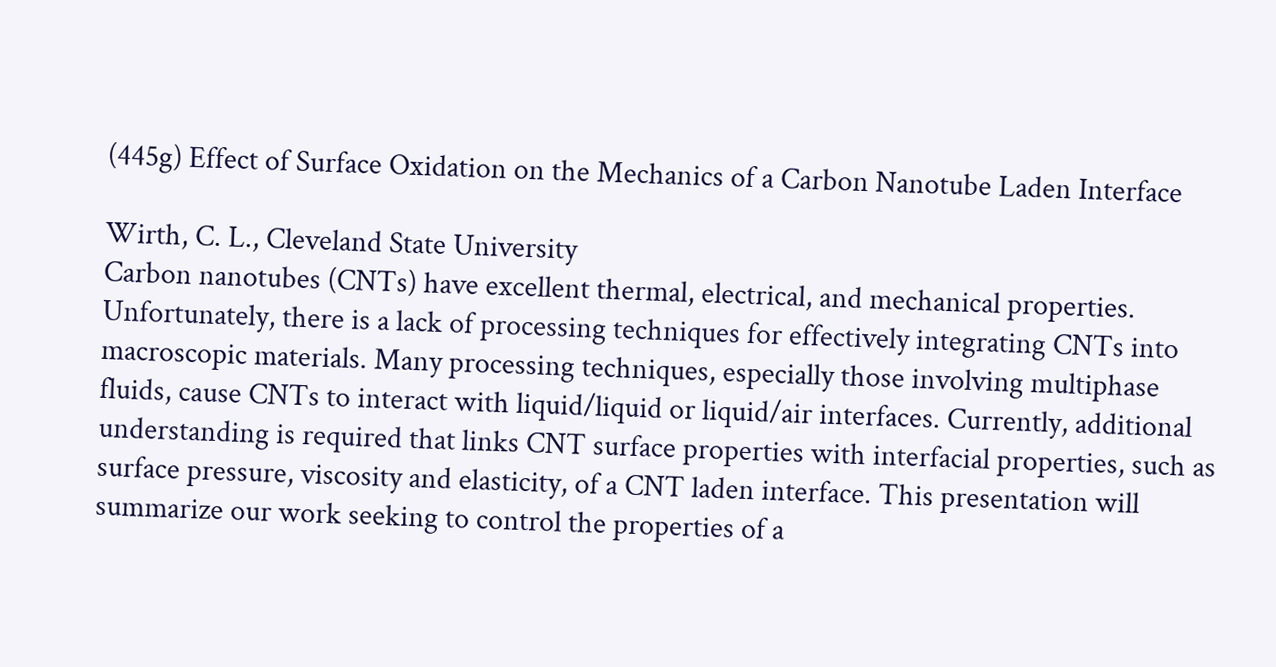(445g) Effect of Surface Oxidation on the Mechanics of a Carbon Nanotube Laden Interface

Wirth, C. L., Cleveland State University
Carbon nanotubes (CNTs) have excellent thermal, electrical, and mechanical properties. Unfortunately, there is a lack of processing techniques for effectively integrating CNTs into macroscopic materials. Many processing techniques, especially those involving multiphase fluids, cause CNTs to interact with liquid/liquid or liquid/air interfaces. Currently, additional understanding is required that links CNT surface properties with interfacial properties, such as surface pressure, viscosity and elasticity, of a CNT laden interface. This presentation will summarize our work seeking to control the properties of a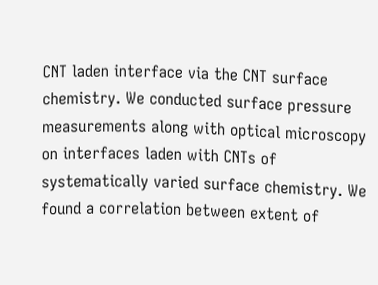CNT laden interface via the CNT surface chemistry. We conducted surface pressure measurements along with optical microscopy on interfaces laden with CNTs of systematically varied surface chemistry. We found a correlation between extent of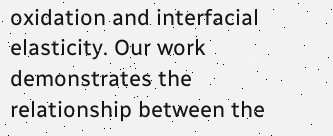oxidation and interfacial elasticity. Our work demonstrates the relationship between the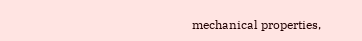mechanical properties,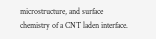microstructure, and surface chemistry of a CNT laden interface.